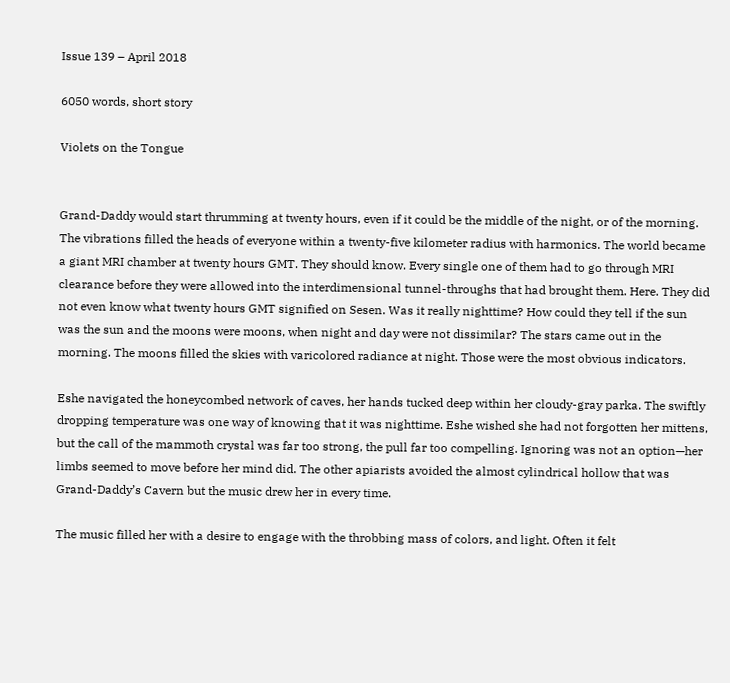Issue 139 – April 2018

6050 words, short story

Violets on the Tongue


Grand-Daddy would start thrumming at twenty hours, even if it could be the middle of the night, or of the morning. The vibrations filled the heads of everyone within a twenty-five kilometer radius with harmonics. The world became a giant MRI chamber at twenty hours GMT. They should know. Every single one of them had to go through MRI clearance before they were allowed into the interdimensional tunnel-throughs that had brought them. Here. They did not even know what twenty hours GMT signified on Sesen. Was it really nighttime? How could they tell if the sun was the sun and the moons were moons, when night and day were not dissimilar? The stars came out in the morning. The moons filled the skies with varicolored radiance at night. Those were the most obvious indicators.

Eshe navigated the honeycombed network of caves, her hands tucked deep within her cloudy-gray parka. The swiftly dropping temperature was one way of knowing that it was nighttime. Eshe wished she had not forgotten her mittens, but the call of the mammoth crystal was far too strong, the pull far too compelling. Ignoring was not an option—her limbs seemed to move before her mind did. The other apiarists avoided the almost cylindrical hollow that was Grand-Daddy’s Cavern but the music drew her in every time.

The music filled her with a desire to engage with the throbbing mass of colors, and light. Often it felt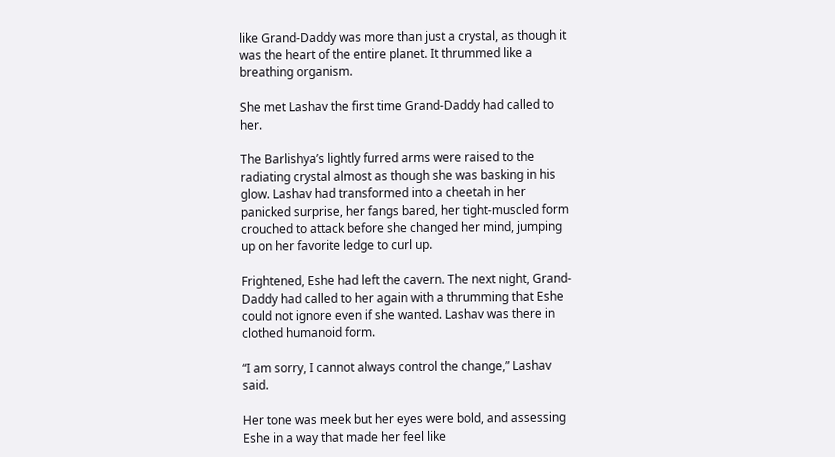like Grand-Daddy was more than just a crystal, as though it was the heart of the entire planet. It thrummed like a breathing organism.

She met Lashav the first time Grand-Daddy had called to her.

The Barlishya’s lightly furred arms were raised to the radiating crystal almost as though she was basking in his glow. Lashav had transformed into a cheetah in her panicked surprise, her fangs bared, her tight-muscled form crouched to attack before she changed her mind, jumping up on her favorite ledge to curl up.

Frightened, Eshe had left the cavern. The next night, Grand-Daddy had called to her again with a thrumming that Eshe could not ignore even if she wanted. Lashav was there in clothed humanoid form.

“I am sorry, I cannot always control the change,” Lashav said.

Her tone was meek but her eyes were bold, and assessing Eshe in a way that made her feel like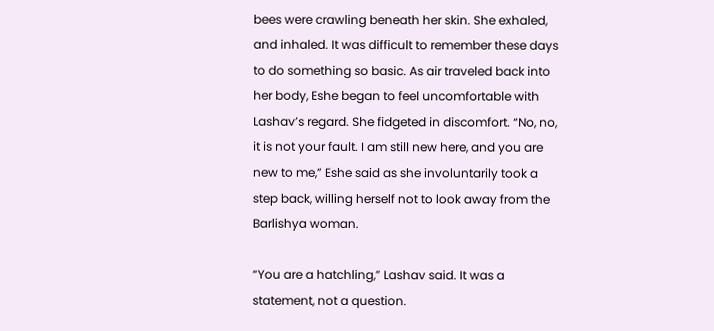bees were crawling beneath her skin. She exhaled, and inhaled. It was difficult to remember these days to do something so basic. As air traveled back into her body, Eshe began to feel uncomfortable with Lashav’s regard. She fidgeted in discomfort. “No, no, it is not your fault. I am still new here, and you are new to me,” Eshe said as she involuntarily took a step back, willing herself not to look away from the Barlishya woman.

“You are a hatchling,” Lashav said. It was a statement, not a question.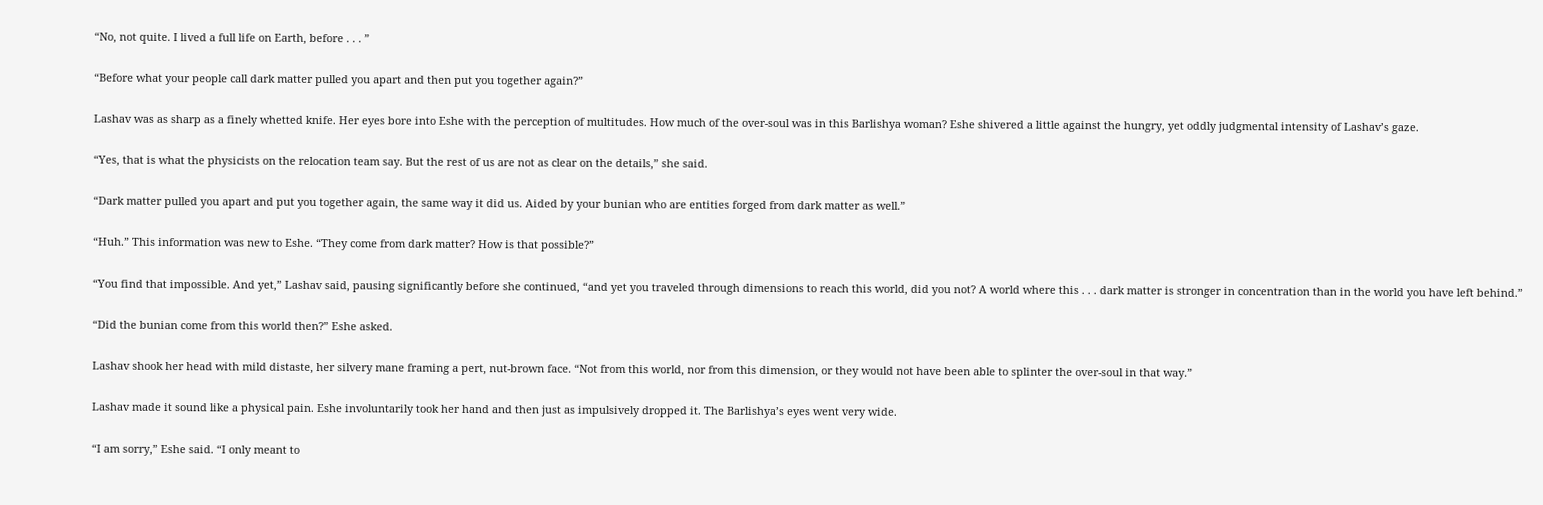“No, not quite. I lived a full life on Earth, before . . . ”

“Before what your people call dark matter pulled you apart and then put you together again?”

Lashav was as sharp as a finely whetted knife. Her eyes bore into Eshe with the perception of multitudes. How much of the over-soul was in this Barlishya woman? Eshe shivered a little against the hungry, yet oddly judgmental intensity of Lashav’s gaze.

“Yes, that is what the physicists on the relocation team say. But the rest of us are not as clear on the details,” she said.

“Dark matter pulled you apart and put you together again, the same way it did us. Aided by your bunian who are entities forged from dark matter as well.”

“Huh.” This information was new to Eshe. “They come from dark matter? How is that possible?”

“You find that impossible. And yet,” Lashav said, pausing significantly before she continued, “and yet you traveled through dimensions to reach this world, did you not? A world where this . . . dark matter is stronger in concentration than in the world you have left behind.”

“Did the bunian come from this world then?” Eshe asked.

Lashav shook her head with mild distaste, her silvery mane framing a pert, nut-brown face. “Not from this world, nor from this dimension, or they would not have been able to splinter the over-soul in that way.”

Lashav made it sound like a physical pain. Eshe involuntarily took her hand and then just as impulsively dropped it. The Barlishya’s eyes went very wide.

“I am sorry,” Eshe said. “I only meant to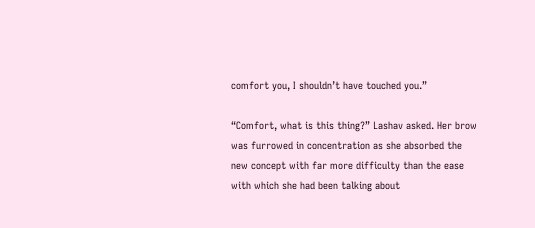comfort you, I shouldn’t have touched you.”

“Comfort, what is this thing?” Lashav asked. Her brow was furrowed in concentration as she absorbed the new concept with far more difficulty than the ease with which she had been talking about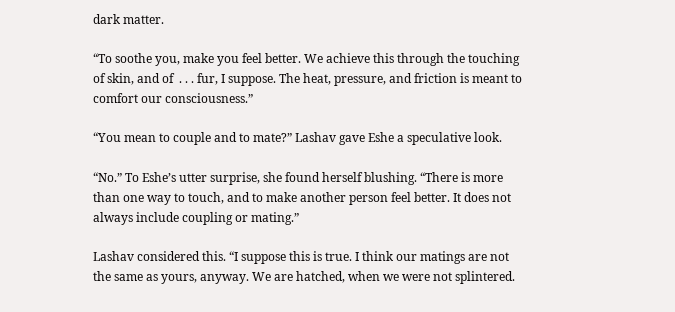dark matter.

“To soothe you, make you feel better. We achieve this through the touching of skin, and of  . . . fur, I suppose. The heat, pressure, and friction is meant to comfort our consciousness.”

“You mean to couple and to mate?” Lashav gave Eshe a speculative look.

“No.” To Eshe’s utter surprise, she found herself blushing. “There is more than one way to touch, and to make another person feel better. It does not always include coupling or mating.”

Lashav considered this. “I suppose this is true. I think our matings are not the same as yours, anyway. We are hatched, when we were not splintered.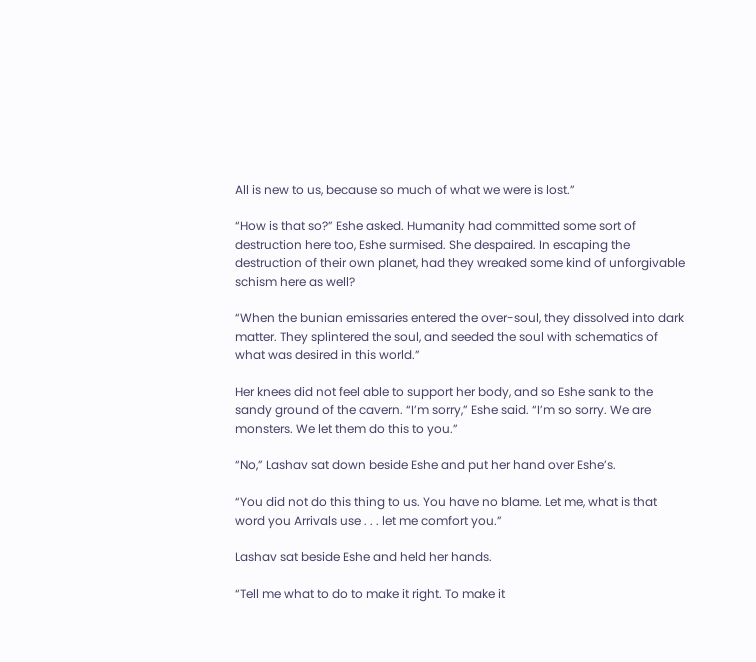All is new to us, because so much of what we were is lost.”

“How is that so?” Eshe asked. Humanity had committed some sort of destruction here too, Eshe surmised. She despaired. In escaping the destruction of their own planet, had they wreaked some kind of unforgivable schism here as well?

“When the bunian emissaries entered the over-soul, they dissolved into dark matter. They splintered the soul, and seeded the soul with schematics of what was desired in this world.”

Her knees did not feel able to support her body, and so Eshe sank to the sandy ground of the cavern. “I’m sorry,” Eshe said. “I’m so sorry. We are monsters. We let them do this to you.”

“No,” Lashav sat down beside Eshe and put her hand over Eshe’s.

“You did not do this thing to us. You have no blame. Let me, what is that word you Arrivals use . . . let me comfort you.”

Lashav sat beside Eshe and held her hands.

“Tell me what to do to make it right. To make it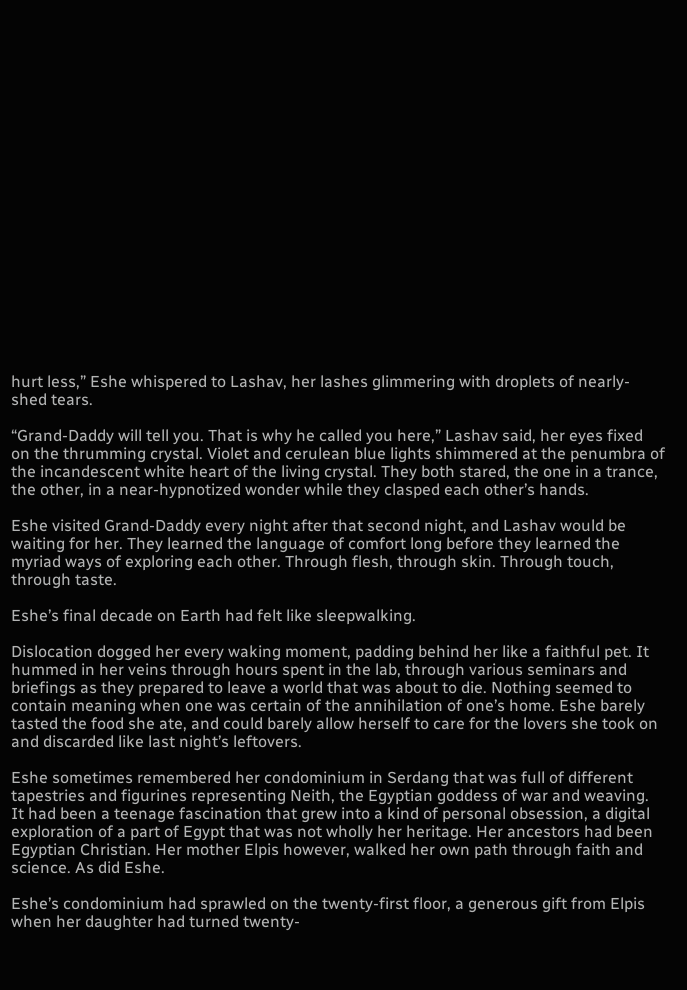hurt less,” Eshe whispered to Lashav, her lashes glimmering with droplets of nearly-shed tears.

“Grand-Daddy will tell you. That is why he called you here,” Lashav said, her eyes fixed on the thrumming crystal. Violet and cerulean blue lights shimmered at the penumbra of the incandescent white heart of the living crystal. They both stared, the one in a trance, the other, in a near-hypnotized wonder while they clasped each other’s hands.

Eshe visited Grand-Daddy every night after that second night, and Lashav would be waiting for her. They learned the language of comfort long before they learned the myriad ways of exploring each other. Through flesh, through skin. Through touch, through taste.

Eshe’s final decade on Earth had felt like sleepwalking.

Dislocation dogged her every waking moment, padding behind her like a faithful pet. It hummed in her veins through hours spent in the lab, through various seminars and briefings as they prepared to leave a world that was about to die. Nothing seemed to contain meaning when one was certain of the annihilation of one’s home. Eshe barely tasted the food she ate, and could barely allow herself to care for the lovers she took on and discarded like last night’s leftovers.

Eshe sometimes remembered her condominium in Serdang that was full of different tapestries and figurines representing Neith, the Egyptian goddess of war and weaving. It had been a teenage fascination that grew into a kind of personal obsession, a digital exploration of a part of Egypt that was not wholly her heritage. Her ancestors had been Egyptian Christian. Her mother Elpis however, walked her own path through faith and science. As did Eshe.

Eshe’s condominium had sprawled on the twenty-first floor, a generous gift from Elpis when her daughter had turned twenty-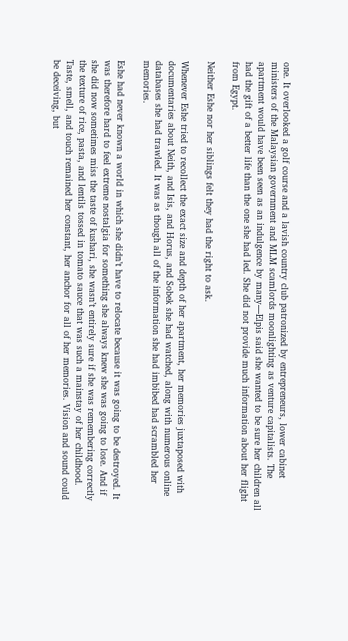one. It overlooked a golf course and a lavish country club patronized by entrepreneurs, lower cabinet ministers of the Malaysian government and MLM scamlords moonlighting as venture capitalists. The apartment would have been seen as an indulgence by many—Elpis said she wanted to be sure her children all had the gift of a better life than the one she had led. She did not provide much information about her flight from Egypt.

Neither Eshe nor her siblings felt they had the right to ask.

Whenever Eshe tried to recollect the exact size and depth of her apartment, her memories juxtaposed with documentaries about Neith, and Isis, and Horus, and Sobek she had watched, along with numerous online databases she had trawled. It was as though all of the information she had imbibed had scrambled her memories.

Eshe had never known a world in which she didn’t have to relocate because it was going to be destroyed. It was therefore hard to feel extreme nostalgia for something she always knew she was going to lose. And if she did now sometimes miss the taste of kushari, she wasn’t entirely sure if she was remembering correctly the texture of rice, pasta, and lentils tossed in tomato sauce that was such a mainstay of her childhood. Taste, smell, and touch remained her constant, her anchor for all of her memories. Vision and sound could be deceiving, but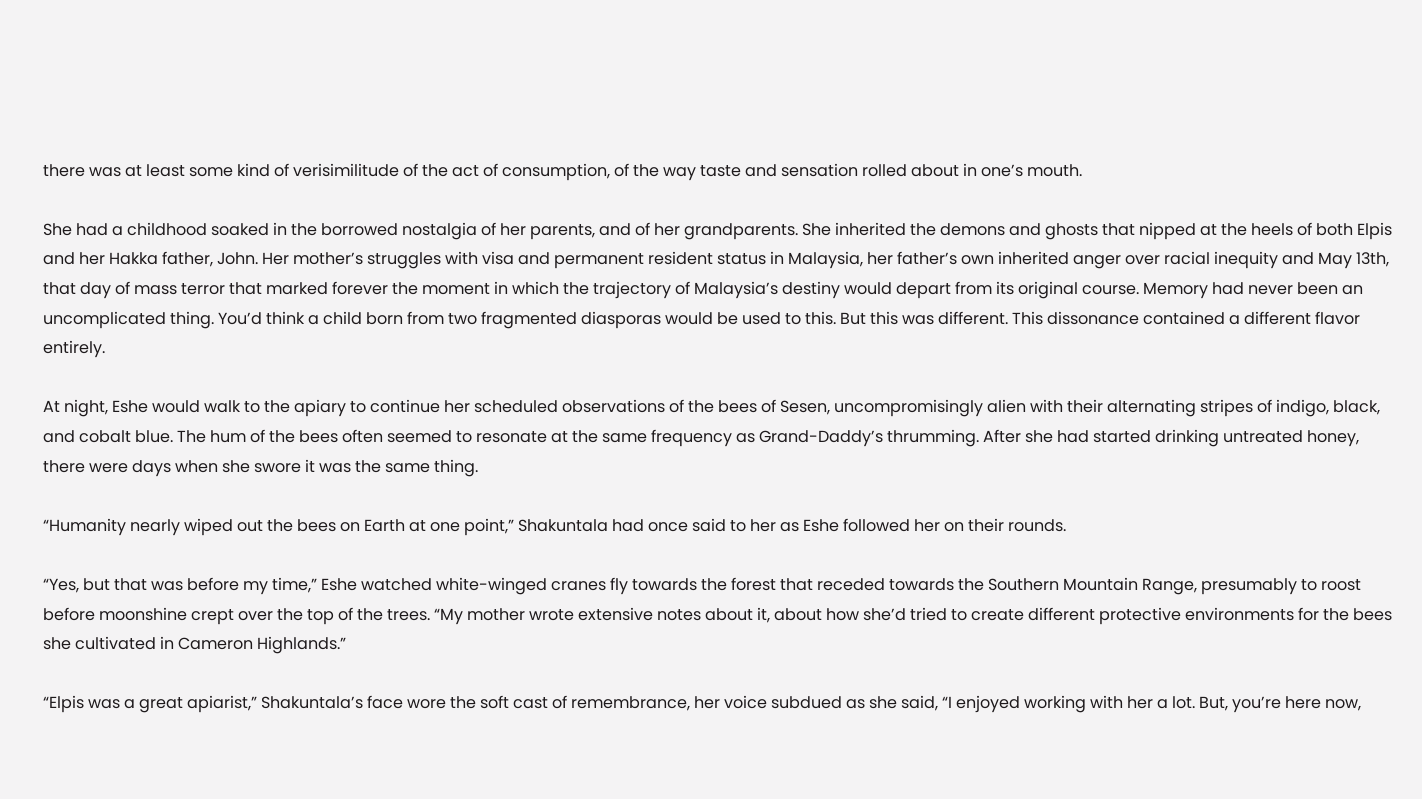there was at least some kind of verisimilitude of the act of consumption, of the way taste and sensation rolled about in one’s mouth.

She had a childhood soaked in the borrowed nostalgia of her parents, and of her grandparents. She inherited the demons and ghosts that nipped at the heels of both Elpis and her Hakka father, John. Her mother’s struggles with visa and permanent resident status in Malaysia, her father’s own inherited anger over racial inequity and May 13th, that day of mass terror that marked forever the moment in which the trajectory of Malaysia’s destiny would depart from its original course. Memory had never been an uncomplicated thing. You’d think a child born from two fragmented diasporas would be used to this. But this was different. This dissonance contained a different flavor entirely.

At night, Eshe would walk to the apiary to continue her scheduled observations of the bees of Sesen, uncompromisingly alien with their alternating stripes of indigo, black, and cobalt blue. The hum of the bees often seemed to resonate at the same frequency as Grand-Daddy’s thrumming. After she had started drinking untreated honey, there were days when she swore it was the same thing.

“Humanity nearly wiped out the bees on Earth at one point,” Shakuntala had once said to her as Eshe followed her on their rounds.

“Yes, but that was before my time,” Eshe watched white-winged cranes fly towards the forest that receded towards the Southern Mountain Range, presumably to roost before moonshine crept over the top of the trees. “My mother wrote extensive notes about it, about how she’d tried to create different protective environments for the bees she cultivated in Cameron Highlands.”

“Elpis was a great apiarist,” Shakuntala’s face wore the soft cast of remembrance, her voice subdued as she said, “I enjoyed working with her a lot. But, you’re here now,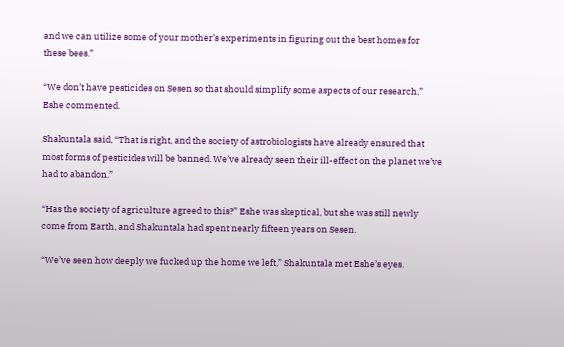and we can utilize some of your mother’s experiments in figuring out the best homes for these bees.”

“We don’t have pesticides on Sesen so that should simplify some aspects of our research,” Eshe commented.

Shakuntala said, “That is right, and the society of astrobiologists have already ensured that most forms of pesticides will be banned. We’ve already seen their ill-effect on the planet we’ve had to abandon.”

“Has the society of agriculture agreed to this?” Eshe was skeptical, but she was still newly come from Earth, and Shakuntala had spent nearly fifteen years on Sesen.

“We’ve seen how deeply we fucked up the home we left,” Shakuntala met Eshe’s eyes.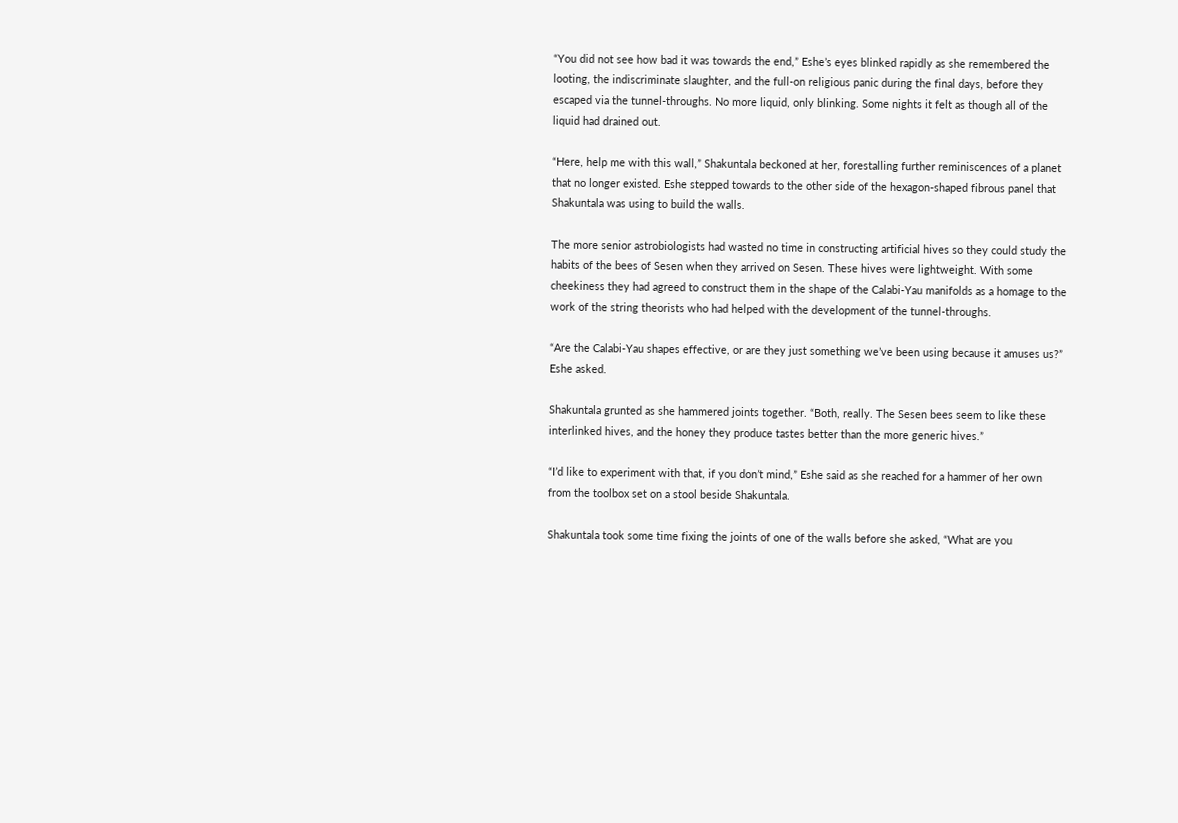“You did not see how bad it was towards the end,” Eshe’s eyes blinked rapidly as she remembered the looting, the indiscriminate slaughter, and the full-on religious panic during the final days, before they escaped via the tunnel-throughs. No more liquid, only blinking. Some nights it felt as though all of the liquid had drained out.

“Here, help me with this wall,” Shakuntala beckoned at her, forestalling further reminiscences of a planet that no longer existed. Eshe stepped towards to the other side of the hexagon-shaped fibrous panel that Shakuntala was using to build the walls.

The more senior astrobiologists had wasted no time in constructing artificial hives so they could study the habits of the bees of Sesen when they arrived on Sesen. These hives were lightweight. With some cheekiness they had agreed to construct them in the shape of the Calabi-Yau manifolds as a homage to the work of the string theorists who had helped with the development of the tunnel-throughs.

“Are the Calabi-Yau shapes effective, or are they just something we’ve been using because it amuses us?” Eshe asked.

Shakuntala grunted as she hammered joints together. “Both, really. The Sesen bees seem to like these interlinked hives, and the honey they produce tastes better than the more generic hives.”

“I’d like to experiment with that, if you don’t mind,” Eshe said as she reached for a hammer of her own from the toolbox set on a stool beside Shakuntala.

Shakuntala took some time fixing the joints of one of the walls before she asked, “What are you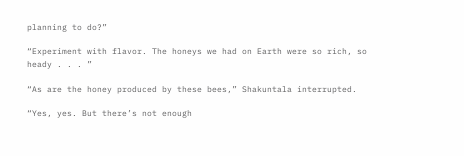planning to do?”

“Experiment with flavor. The honeys we had on Earth were so rich, so heady . . . ”

“As are the honey produced by these bees,” Shakuntala interrupted.

“Yes, yes. But there’s not enough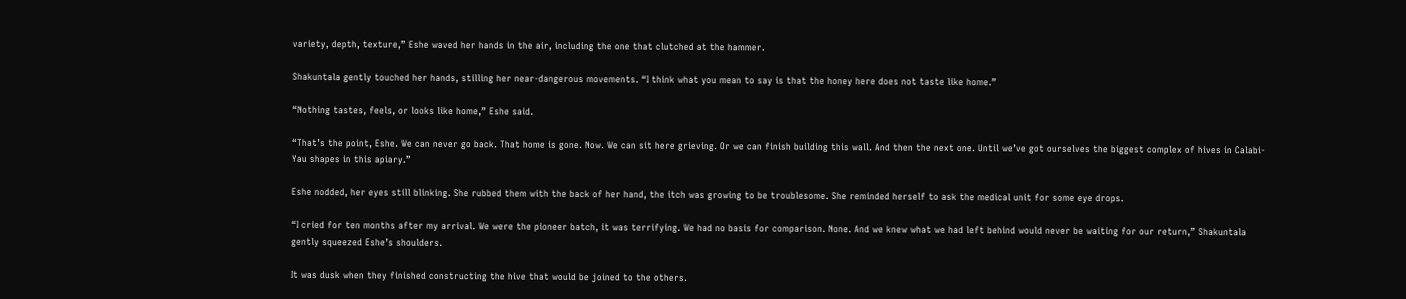variety, depth, texture,” Eshe waved her hands in the air, including the one that clutched at the hammer.

Shakuntala gently touched her hands, stilling her near-dangerous movements. “I think what you mean to say is that the honey here does not taste like home.”

“Nothing tastes, feels, or looks like home,” Eshe said.

“That’s the point, Eshe. We can never go back. That home is gone. Now. We can sit here grieving. Or we can finish building this wall. And then the next one. Until we’ve got ourselves the biggest complex of hives in Calabi-Yau shapes in this apiary.”

Eshe nodded, her eyes still blinking. She rubbed them with the back of her hand, the itch was growing to be troublesome. She reminded herself to ask the medical unit for some eye drops.

“I cried for ten months after my arrival. We were the pioneer batch, it was terrifying. We had no basis for comparison. None. And we knew what we had left behind would never be waiting for our return,” Shakuntala gently squeezed Eshe’s shoulders.

It was dusk when they finished constructing the hive that would be joined to the others.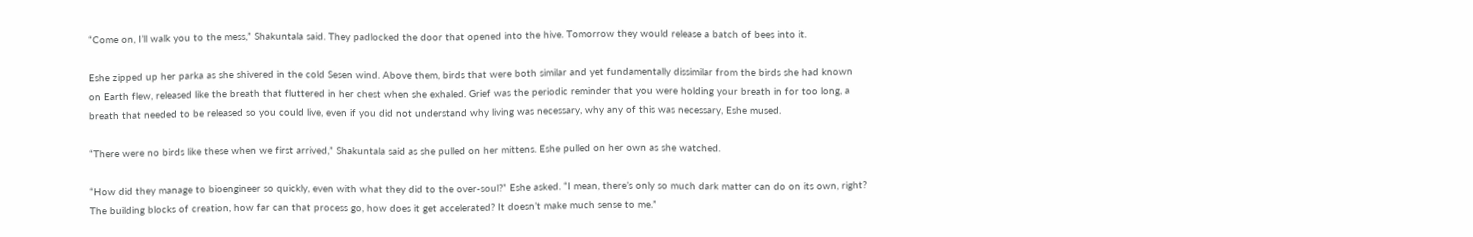“Come on, I’ll walk you to the mess,” Shakuntala said. They padlocked the door that opened into the hive. Tomorrow they would release a batch of bees into it.

Eshe zipped up her parka as she shivered in the cold Sesen wind. Above them, birds that were both similar and yet fundamentally dissimilar from the birds she had known on Earth flew, released like the breath that fluttered in her chest when she exhaled. Grief was the periodic reminder that you were holding your breath in for too long, a breath that needed to be released so you could live, even if you did not understand why living was necessary, why any of this was necessary, Eshe mused.

“There were no birds like these when we first arrived,” Shakuntala said as she pulled on her mittens. Eshe pulled on her own as she watched.

“How did they manage to bioengineer so quickly, even with what they did to the over-soul?” Eshe asked. “I mean, there’s only so much dark matter can do on its own, right? The building blocks of creation, how far can that process go, how does it get accelerated? It doesn’t make much sense to me.”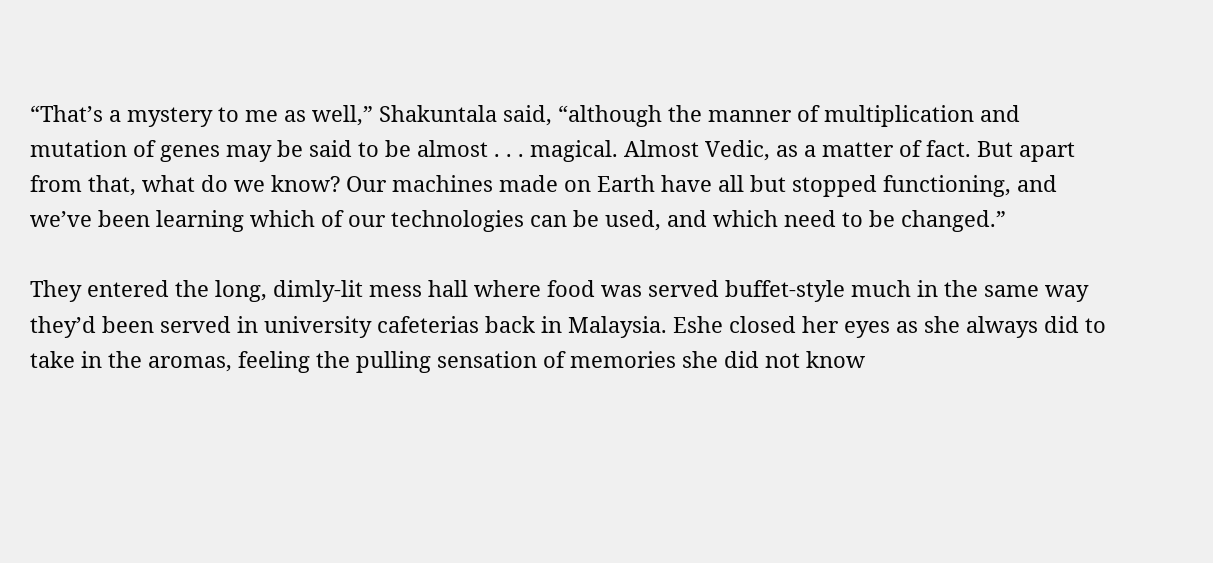“That’s a mystery to me as well,” Shakuntala said, “although the manner of multiplication and mutation of genes may be said to be almost . . . magical. Almost Vedic, as a matter of fact. But apart from that, what do we know? Our machines made on Earth have all but stopped functioning, and we’ve been learning which of our technologies can be used, and which need to be changed.”

They entered the long, dimly-lit mess hall where food was served buffet-style much in the same way they’d been served in university cafeterias back in Malaysia. Eshe closed her eyes as she always did to take in the aromas, feeling the pulling sensation of memories she did not know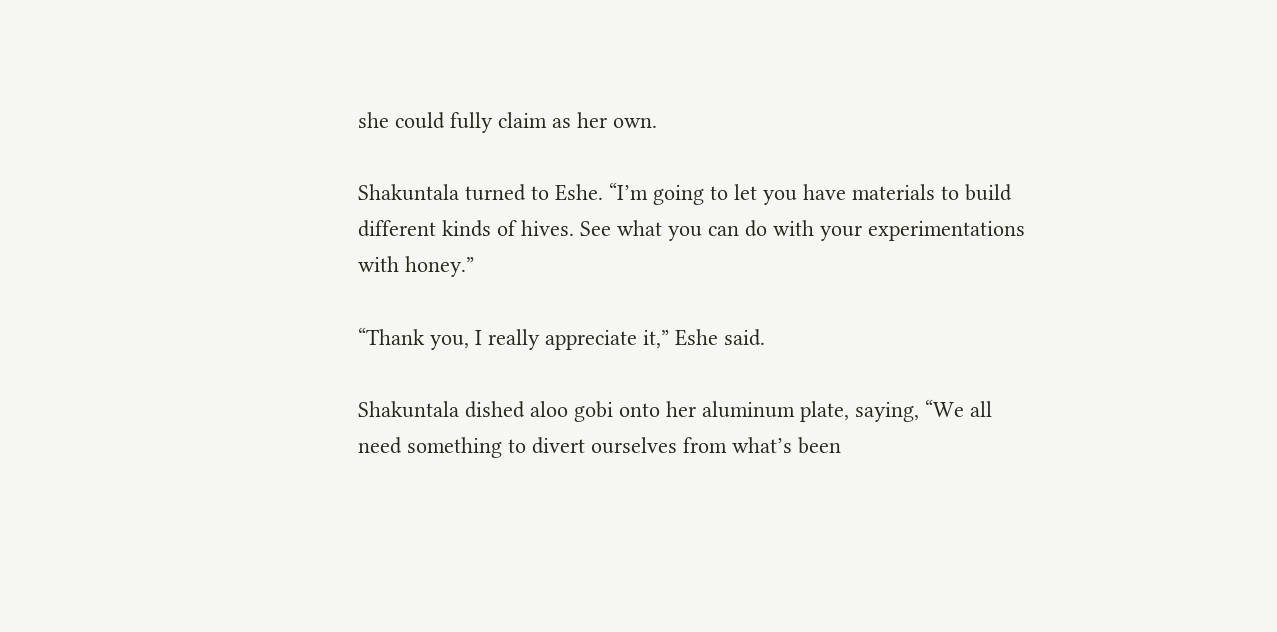she could fully claim as her own.

Shakuntala turned to Eshe. “I’m going to let you have materials to build different kinds of hives. See what you can do with your experimentations with honey.”

“Thank you, I really appreciate it,” Eshe said.

Shakuntala dished aloo gobi onto her aluminum plate, saying, “We all need something to divert ourselves from what’s been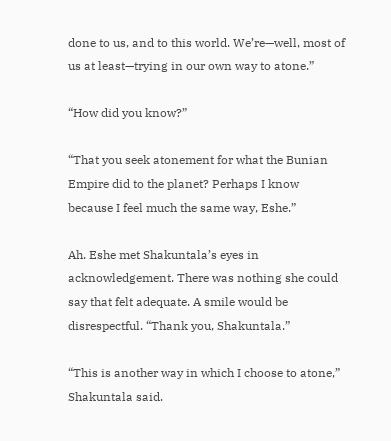done to us, and to this world. We’re—well, most of us at least—trying in our own way to atone.”

“How did you know?”

“That you seek atonement for what the Bunian Empire did to the planet? Perhaps I know because I feel much the same way, Eshe.”

Ah. Eshe met Shakuntala’s eyes in acknowledgement. There was nothing she could say that felt adequate. A smile would be disrespectful. “Thank you, Shakuntala.”

“This is another way in which I choose to atone,” Shakuntala said.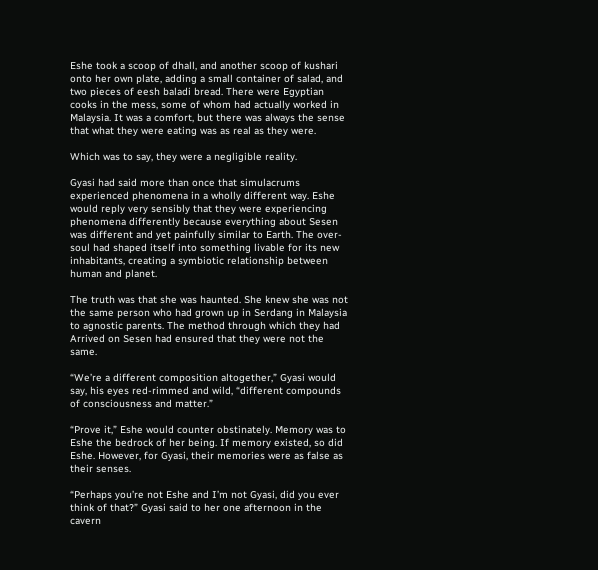Eshe took a scoop of dhall, and another scoop of kushari onto her own plate, adding a small container of salad, and two pieces of eesh baladi bread. There were Egyptian cooks in the mess, some of whom had actually worked in Malaysia. It was a comfort, but there was always the sense that what they were eating was as real as they were.

Which was to say, they were a negligible reality.

Gyasi had said more than once that simulacrums experienced phenomena in a wholly different way. Eshe would reply very sensibly that they were experiencing phenomena differently because everything about Sesen was different and yet painfully similar to Earth. The over-soul had shaped itself into something livable for its new inhabitants, creating a symbiotic relationship between human and planet.

The truth was that she was haunted. She knew she was not the same person who had grown up in Serdang in Malaysia to agnostic parents. The method through which they had Arrived on Sesen had ensured that they were not the same.

“We’re a different composition altogether,” Gyasi would say, his eyes red-rimmed and wild, “different compounds of consciousness and matter.”

“Prove it,” Eshe would counter obstinately. Memory was to Eshe the bedrock of her being. If memory existed, so did Eshe. However, for Gyasi, their memories were as false as their senses.

“Perhaps you’re not Eshe and I’m not Gyasi, did you ever think of that?” Gyasi said to her one afternoon in the cavern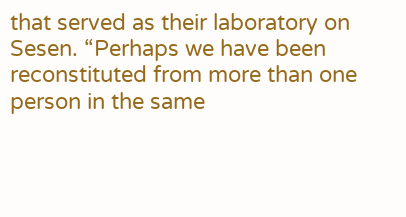that served as their laboratory on Sesen. “Perhaps we have been reconstituted from more than one person in the same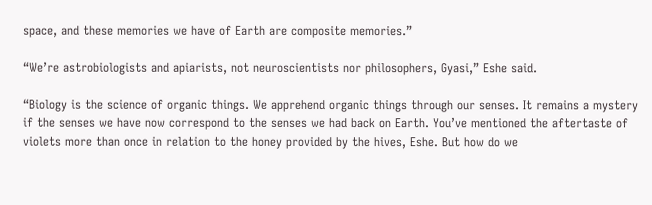space, and these memories we have of Earth are composite memories.”

“We’re astrobiologists and apiarists, not neuroscientists nor philosophers, Gyasi,” Eshe said.

“Biology is the science of organic things. We apprehend organic things through our senses. It remains a mystery if the senses we have now correspond to the senses we had back on Earth. You’ve mentioned the aftertaste of violets more than once in relation to the honey provided by the hives, Eshe. But how do we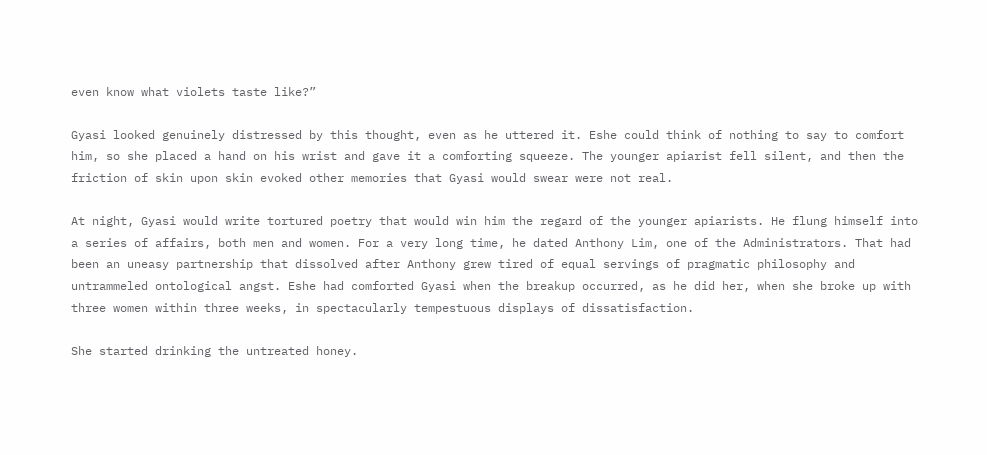even know what violets taste like?”

Gyasi looked genuinely distressed by this thought, even as he uttered it. Eshe could think of nothing to say to comfort him, so she placed a hand on his wrist and gave it a comforting squeeze. The younger apiarist fell silent, and then the friction of skin upon skin evoked other memories that Gyasi would swear were not real.

At night, Gyasi would write tortured poetry that would win him the regard of the younger apiarists. He flung himself into a series of affairs, both men and women. For a very long time, he dated Anthony Lim, one of the Administrators. That had been an uneasy partnership that dissolved after Anthony grew tired of equal servings of pragmatic philosophy and untrammeled ontological angst. Eshe had comforted Gyasi when the breakup occurred, as he did her, when she broke up with three women within three weeks, in spectacularly tempestuous displays of dissatisfaction.

She started drinking the untreated honey.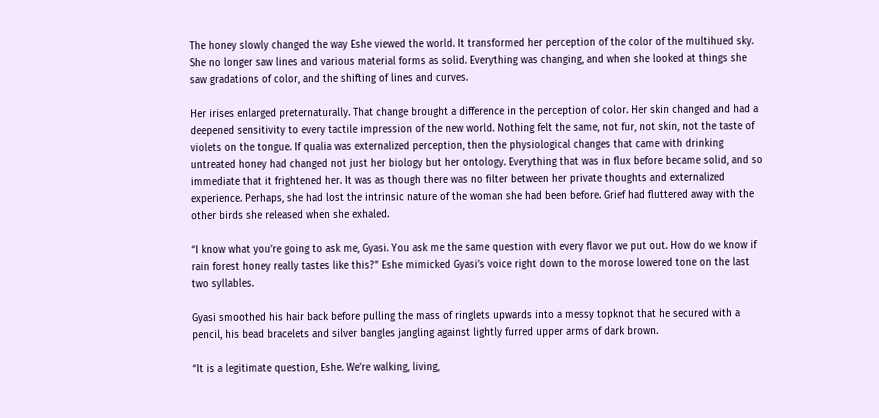The honey slowly changed the way Eshe viewed the world. It transformed her perception of the color of the multihued sky. She no longer saw lines and various material forms as solid. Everything was changing, and when she looked at things she saw gradations of color, and the shifting of lines and curves.

Her irises enlarged preternaturally. That change brought a difference in the perception of color. Her skin changed and had a deepened sensitivity to every tactile impression of the new world. Nothing felt the same, not fur, not skin, not the taste of violets on the tongue. If qualia was externalized perception, then the physiological changes that came with drinking untreated honey had changed not just her biology but her ontology. Everything that was in flux before became solid, and so immediate that it frightened her. It was as though there was no filter between her private thoughts and externalized experience. Perhaps, she had lost the intrinsic nature of the woman she had been before. Grief had fluttered away with the other birds she released when she exhaled.

“I know what you’re going to ask me, Gyasi. You ask me the same question with every flavor we put out. How do we know if rain forest honey really tastes like this?” Eshe mimicked Gyasi’s voice right down to the morose lowered tone on the last two syllables.

Gyasi smoothed his hair back before pulling the mass of ringlets upwards into a messy topknot that he secured with a pencil, his bead bracelets and silver bangles jangling against lightly furred upper arms of dark brown.

“It is a legitimate question, Eshe. We’re walking, living,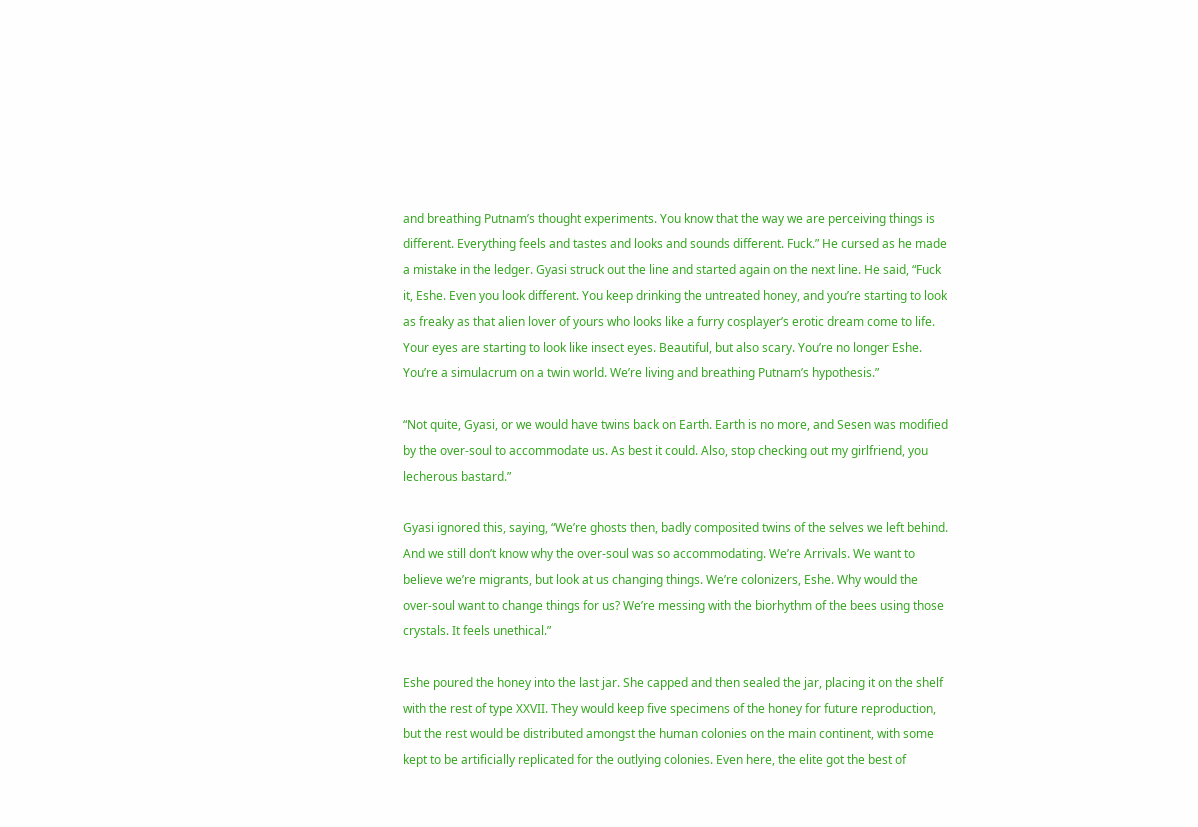and breathing Putnam’s thought experiments. You know that the way we are perceiving things is different. Everything feels and tastes and looks and sounds different. Fuck.” He cursed as he made a mistake in the ledger. Gyasi struck out the line and started again on the next line. He said, “Fuck it, Eshe. Even you look different. You keep drinking the untreated honey, and you’re starting to look as freaky as that alien lover of yours who looks like a furry cosplayer’s erotic dream come to life. Your eyes are starting to look like insect eyes. Beautiful, but also scary. You’re no longer Eshe. You’re a simulacrum on a twin world. We’re living and breathing Putnam’s hypothesis.”

“Not quite, Gyasi, or we would have twins back on Earth. Earth is no more, and Sesen was modified by the over-soul to accommodate us. As best it could. Also, stop checking out my girlfriend, you lecherous bastard.”

Gyasi ignored this, saying, “We’re ghosts then, badly composited twins of the selves we left behind. And we still don’t know why the over-soul was so accommodating. We’re Arrivals. We want to believe we’re migrants, but look at us changing things. We’re colonizers, Eshe. Why would the over-soul want to change things for us? We’re messing with the biorhythm of the bees using those crystals. It feels unethical.”

Eshe poured the honey into the last jar. She capped and then sealed the jar, placing it on the shelf with the rest of type XXVII. They would keep five specimens of the honey for future reproduction, but the rest would be distributed amongst the human colonies on the main continent, with some kept to be artificially replicated for the outlying colonies. Even here, the elite got the best of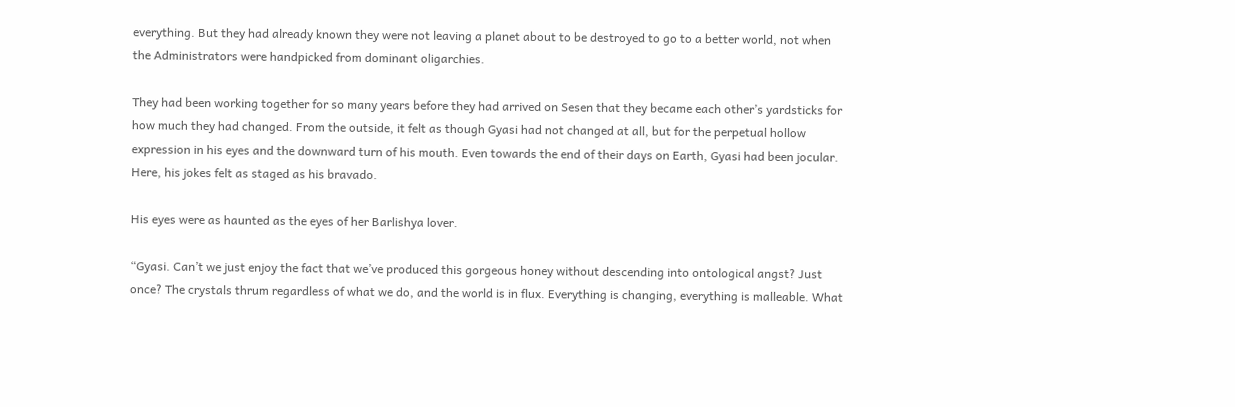everything. But they had already known they were not leaving a planet about to be destroyed to go to a better world, not when the Administrators were handpicked from dominant oligarchies.

They had been working together for so many years before they had arrived on Sesen that they became each other’s yardsticks for how much they had changed. From the outside, it felt as though Gyasi had not changed at all, but for the perpetual hollow expression in his eyes and the downward turn of his mouth. Even towards the end of their days on Earth, Gyasi had been jocular. Here, his jokes felt as staged as his bravado.

His eyes were as haunted as the eyes of her Barlishya lover.

“Gyasi. Can’t we just enjoy the fact that we’ve produced this gorgeous honey without descending into ontological angst? Just once? The crystals thrum regardless of what we do, and the world is in flux. Everything is changing, everything is malleable. What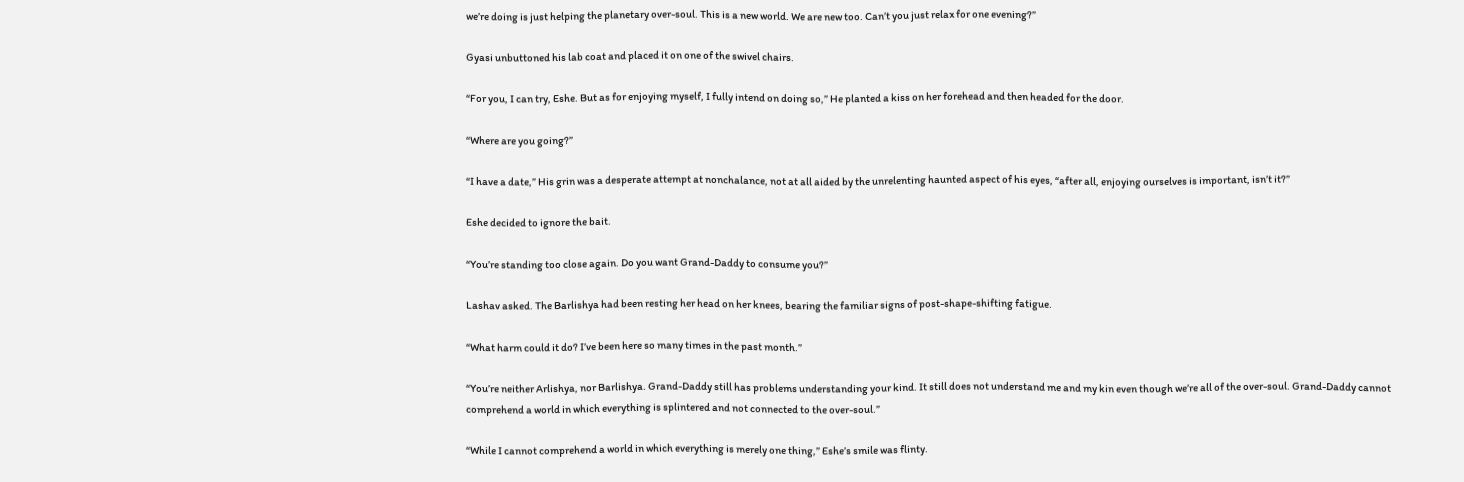we’re doing is just helping the planetary over-soul. This is a new world. We are new too. Can’t you just relax for one evening?”

Gyasi unbuttoned his lab coat and placed it on one of the swivel chairs.

“For you, I can try, Eshe. But as for enjoying myself, I fully intend on doing so,” He planted a kiss on her forehead and then headed for the door.

“Where are you going?”

“I have a date,” His grin was a desperate attempt at nonchalance, not at all aided by the unrelenting haunted aspect of his eyes, “after all, enjoying ourselves is important, isn’t it?”

Eshe decided to ignore the bait.

“You’re standing too close again. Do you want Grand-Daddy to consume you?”

Lashav asked. The Barlishya had been resting her head on her knees, bearing the familiar signs of post-shape-shifting fatigue.

“What harm could it do? I’ve been here so many times in the past month.”

“You’re neither Arlishya, nor Barlishya. Grand-Daddy still has problems understanding your kind. It still does not understand me and my kin even though we’re all of the over-soul. Grand-Daddy cannot comprehend a world in which everything is splintered and not connected to the over-soul.”

“While I cannot comprehend a world in which everything is merely one thing,” Eshe’s smile was flinty.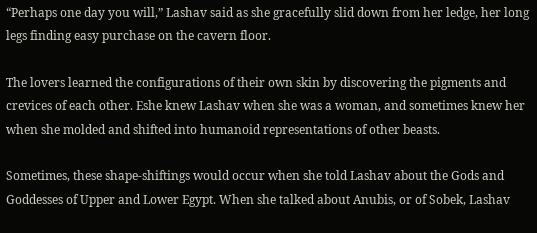“Perhaps one day you will,” Lashav said as she gracefully slid down from her ledge, her long legs finding easy purchase on the cavern floor.

The lovers learned the configurations of their own skin by discovering the pigments and crevices of each other. Eshe knew Lashav when she was a woman, and sometimes knew her when she molded and shifted into humanoid representations of other beasts.

Sometimes, these shape-shiftings would occur when she told Lashav about the Gods and Goddesses of Upper and Lower Egypt. When she talked about Anubis, or of Sobek, Lashav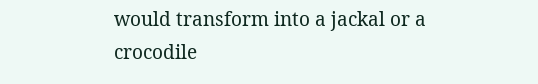would transform into a jackal or a crocodile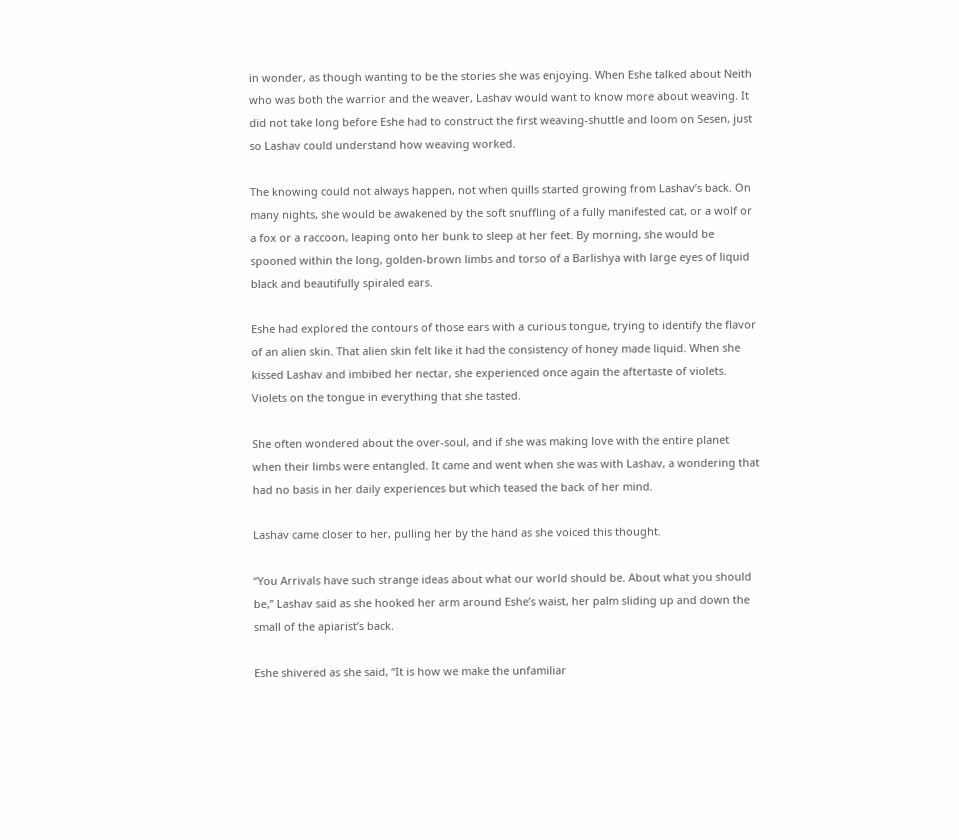in wonder, as though wanting to be the stories she was enjoying. When Eshe talked about Neith who was both the warrior and the weaver, Lashav would want to know more about weaving. It did not take long before Eshe had to construct the first weaving-shuttle and loom on Sesen, just so Lashav could understand how weaving worked.

The knowing could not always happen, not when quills started growing from Lashav’s back. On many nights, she would be awakened by the soft snuffling of a fully manifested cat, or a wolf or a fox or a raccoon, leaping onto her bunk to sleep at her feet. By morning, she would be spooned within the long, golden-brown limbs and torso of a Barlishya with large eyes of liquid black and beautifully spiraled ears.

Eshe had explored the contours of those ears with a curious tongue, trying to identify the flavor of an alien skin. That alien skin felt like it had the consistency of honey made liquid. When she kissed Lashav and imbibed her nectar, she experienced once again the aftertaste of violets. Violets on the tongue in everything that she tasted.

She often wondered about the over-soul, and if she was making love with the entire planet when their limbs were entangled. It came and went when she was with Lashav, a wondering that had no basis in her daily experiences but which teased the back of her mind.

Lashav came closer to her, pulling her by the hand as she voiced this thought.

“You Arrivals have such strange ideas about what our world should be. About what you should be,” Lashav said as she hooked her arm around Eshe’s waist, her palm sliding up and down the small of the apiarist’s back.

Eshe shivered as she said, “It is how we make the unfamiliar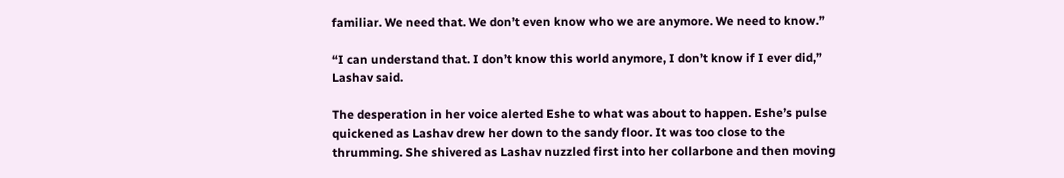familiar. We need that. We don’t even know who we are anymore. We need to know.”

“I can understand that. I don’t know this world anymore, I don’t know if I ever did,” Lashav said.

The desperation in her voice alerted Eshe to what was about to happen. Eshe’s pulse quickened as Lashav drew her down to the sandy floor. It was too close to the thrumming. She shivered as Lashav nuzzled first into her collarbone and then moving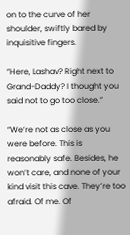on to the curve of her shoulder, swiftly bared by inquisitive fingers.

“Here, Lashav? Right next to Grand-Daddy? I thought you said not to go too close.”

“We’re not as close as you were before. This is reasonably safe. Besides, he won’t care, and none of your kind visit this cave. They’re too afraid. Of me. Of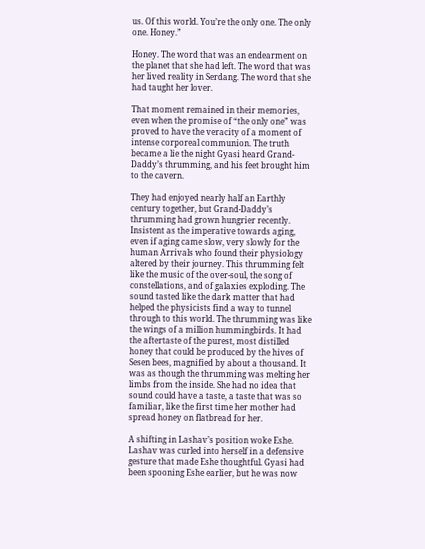us. Of this world. You’re the only one. The only one. Honey.”

Honey. The word that was an endearment on the planet that she had left. The word that was her lived reality in Serdang. The word that she had taught her lover.

That moment remained in their memories, even when the promise of “the only one” was proved to have the veracity of a moment of intense corporeal communion. The truth became a lie the night Gyasi heard Grand-Daddy’s thrumming, and his feet brought him to the cavern.

They had enjoyed nearly half an Earthly century together, but Grand-Daddy’s thrumming had grown hungrier recently. Insistent as the imperative towards aging, even if aging came slow, very slowly for the human Arrivals who found their physiology altered by their journey. This thrumming felt like the music of the over-soul, the song of constellations, and of galaxies exploding. The sound tasted like the dark matter that had helped the physicists find a way to tunnel through to this world. The thrumming was like the wings of a million hummingbirds. It had the aftertaste of the purest, most distilled honey that could be produced by the hives of Sesen bees, magnified by about a thousand. It was as though the thrumming was melting her limbs from the inside. She had no idea that sound could have a taste, a taste that was so familiar, like the first time her mother had spread honey on flatbread for her.

A shifting in Lashav’s position woke Eshe. Lashav was curled into herself in a defensive gesture that made Eshe thoughtful. Gyasi had been spooning Eshe earlier, but he was now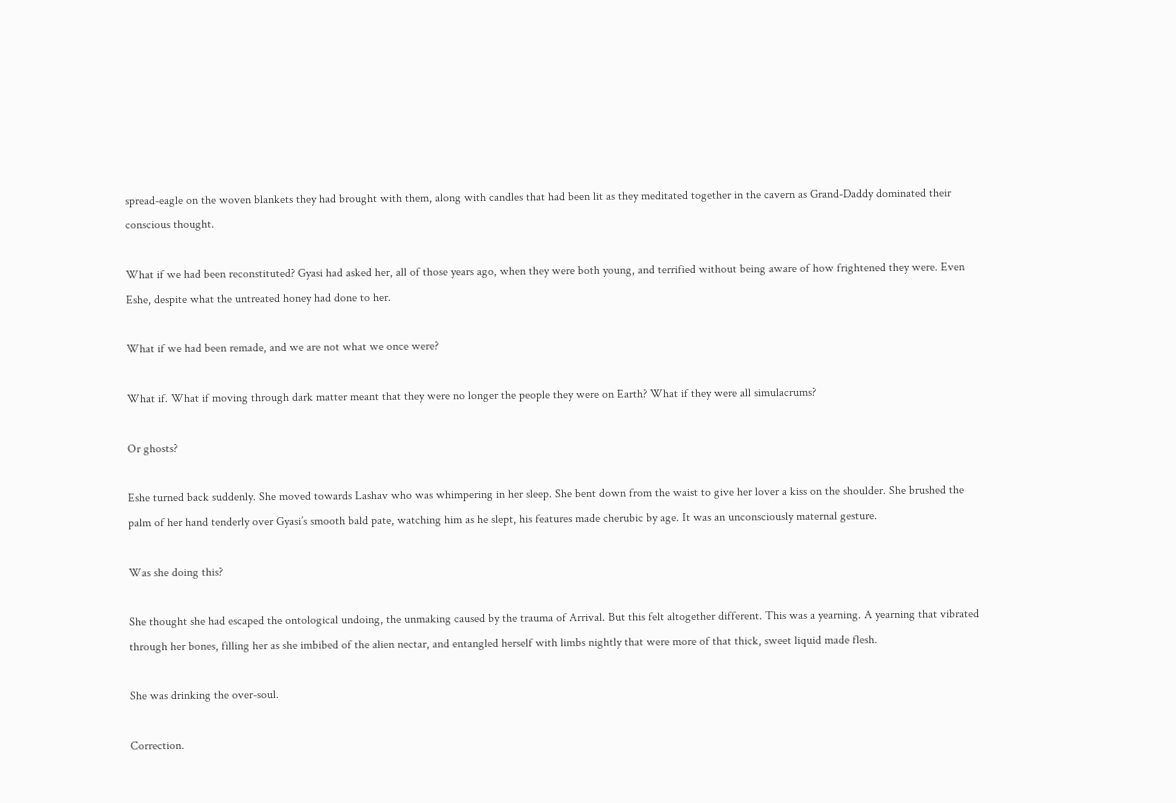spread-eagle on the woven blankets they had brought with them, along with candles that had been lit as they meditated together in the cavern as Grand-Daddy dominated their conscious thought.

What if we had been reconstituted? Gyasi had asked her, all of those years ago, when they were both young, and terrified without being aware of how frightened they were. Even Eshe, despite what the untreated honey had done to her.

What if we had been remade, and we are not what we once were?

What if. What if moving through dark matter meant that they were no longer the people they were on Earth? What if they were all simulacrums?

Or ghosts?

Eshe turned back suddenly. She moved towards Lashav who was whimpering in her sleep. She bent down from the waist to give her lover a kiss on the shoulder. She brushed the palm of her hand tenderly over Gyasi’s smooth bald pate, watching him as he slept, his features made cherubic by age. It was an unconsciously maternal gesture.

Was she doing this?

She thought she had escaped the ontological undoing, the unmaking caused by the trauma of Arrival. But this felt altogether different. This was a yearning. A yearning that vibrated through her bones, filling her as she imbibed of the alien nectar, and entangled herself with limbs nightly that were more of that thick, sweet liquid made flesh.

She was drinking the over-soul.

Correction.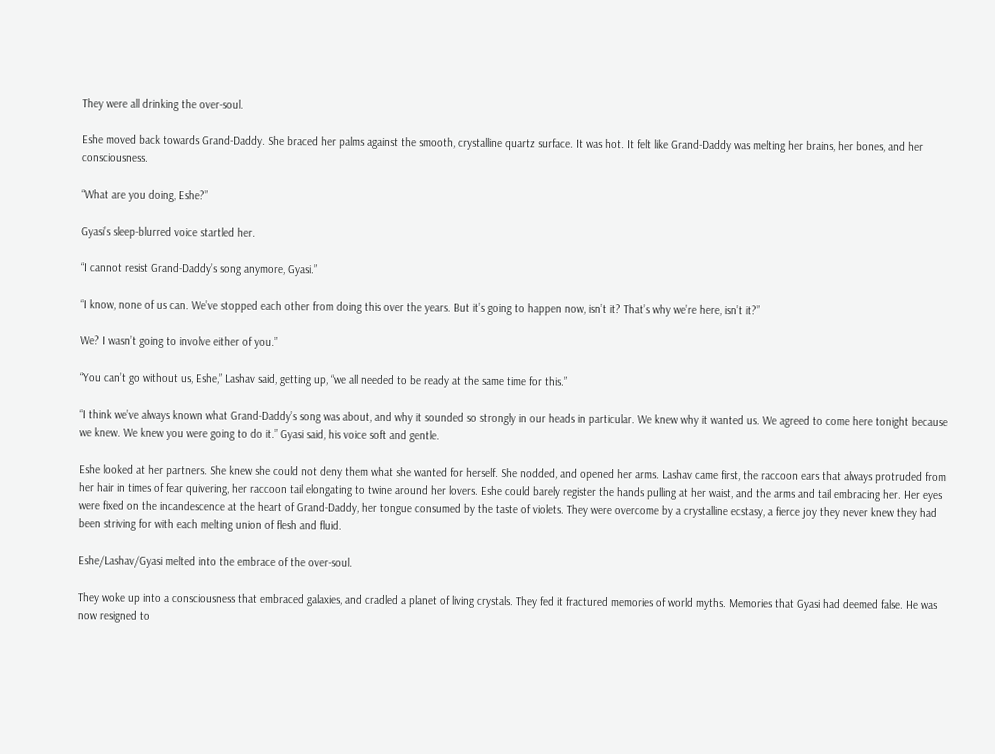They were all drinking the over-soul.

Eshe moved back towards Grand-Daddy. She braced her palms against the smooth, crystalline quartz surface. It was hot. It felt like Grand-Daddy was melting her brains, her bones, and her consciousness.

“What are you doing, Eshe?”

Gyasi’s sleep-blurred voice startled her.

“I cannot resist Grand-Daddy’s song anymore, Gyasi.”

“I know, none of us can. We’ve stopped each other from doing this over the years. But it’s going to happen now, isn’t it? That’s why we’re here, isn’t it?”

We? I wasn’t going to involve either of you.”

“You can’t go without us, Eshe,” Lashav said, getting up, “we all needed to be ready at the same time for this.”

“I think we’ve always known what Grand-Daddy’s song was about, and why it sounded so strongly in our heads in particular. We knew why it wanted us. We agreed to come here tonight because we knew. We knew you were going to do it.” Gyasi said, his voice soft and gentle.

Eshe looked at her partners. She knew she could not deny them what she wanted for herself. She nodded, and opened her arms. Lashav came first, the raccoon ears that always protruded from her hair in times of fear quivering, her raccoon tail elongating to twine around her lovers. Eshe could barely register the hands pulling at her waist, and the arms and tail embracing her. Her eyes were fixed on the incandescence at the heart of Grand-Daddy, her tongue consumed by the taste of violets. They were overcome by a crystalline ecstasy, a fierce joy they never knew they had been striving for with each melting union of flesh and fluid.

Eshe/Lashav/Gyasi melted into the embrace of the over-soul.

They woke up into a consciousness that embraced galaxies, and cradled a planet of living crystals. They fed it fractured memories of world myths. Memories that Gyasi had deemed false. He was now resigned to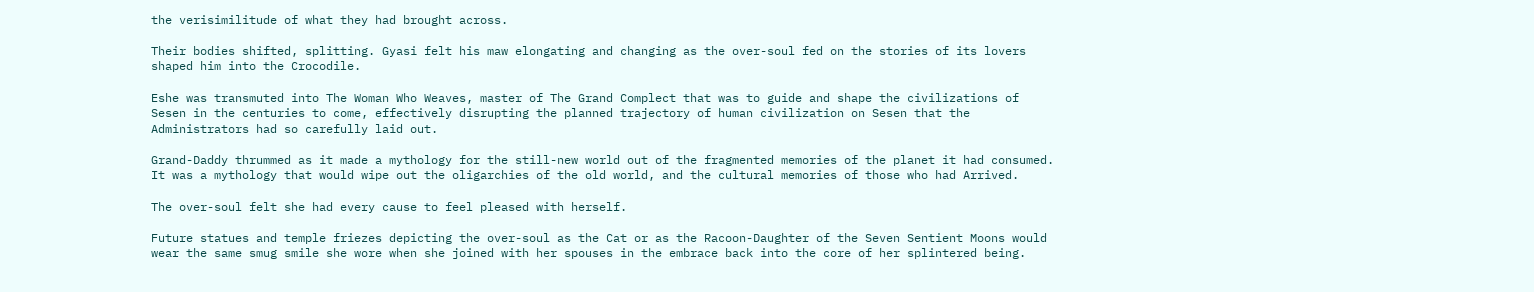the verisimilitude of what they had brought across.

Their bodies shifted, splitting. Gyasi felt his maw elongating and changing as the over-soul fed on the stories of its lovers shaped him into the Crocodile.

Eshe was transmuted into The Woman Who Weaves, master of The Grand Complect that was to guide and shape the civilizations of Sesen in the centuries to come, effectively disrupting the planned trajectory of human civilization on Sesen that the Administrators had so carefully laid out.

Grand-Daddy thrummed as it made a mythology for the still-new world out of the fragmented memories of the planet it had consumed. It was a mythology that would wipe out the oligarchies of the old world, and the cultural memories of those who had Arrived.

The over-soul felt she had every cause to feel pleased with herself.

Future statues and temple friezes depicting the over-soul as the Cat or as the Racoon-Daughter of the Seven Sentient Moons would wear the same smug smile she wore when she joined with her spouses in the embrace back into the core of her splintered being.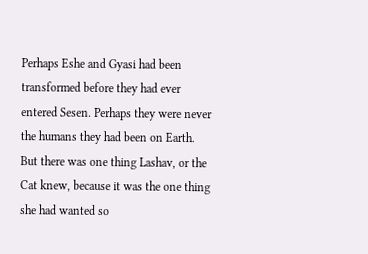Perhaps Eshe and Gyasi had been transformed before they had ever entered Sesen. Perhaps they were never the humans they had been on Earth. But there was one thing Lashav, or the Cat knew, because it was the one thing she had wanted so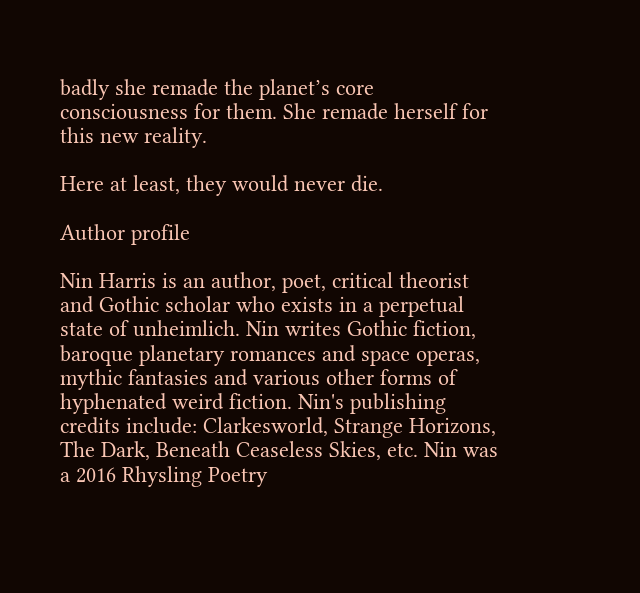badly she remade the planet’s core consciousness for them. She remade herself for this new reality.

Here at least, they would never die.

Author profile

Nin Harris is an author, poet, critical theorist and Gothic scholar who exists in a perpetual state of unheimlich. Nin writes Gothic fiction, baroque planetary romances and space operas, mythic fantasies and various other forms of hyphenated weird fiction. Nin's publishing credits include: Clarkesworld, Strange Horizons, The Dark, Beneath Ceaseless Skies, etc. Nin was a 2016 Rhysling Poetry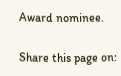Award nominee.

Share this page on: